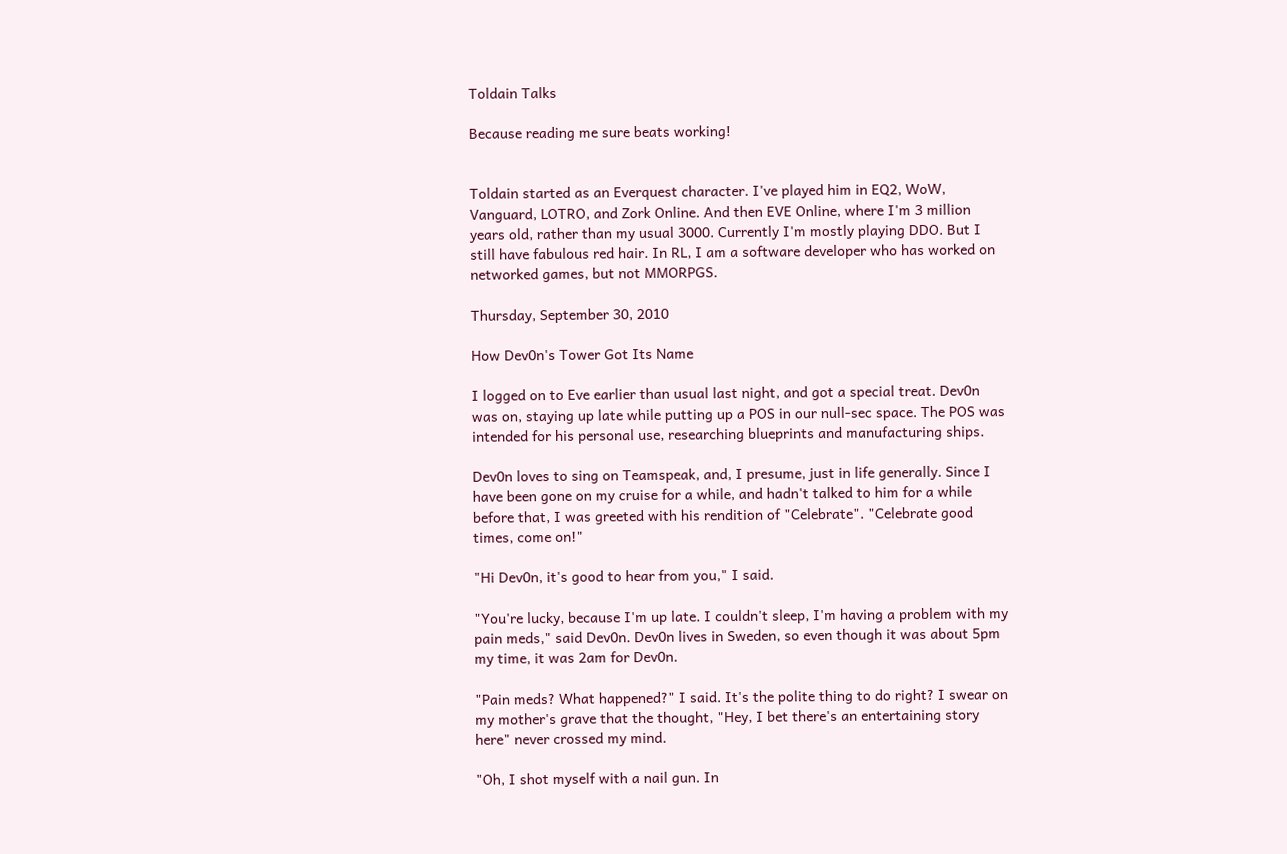Toldain Talks

Because reading me sure beats working!


Toldain started as an Everquest character. I've played him in EQ2, WoW, Vanguard, LOTRO, and Zork Online. And then EVE Online, where I'm 3 million years old, rather than my usual 3000. Currently I'm mostly playing DDO. But I still have fabulous red hair. In RL, I am a software developer who has worked on networked games, but not MMORPGS.

Thursday, September 30, 2010

How Dev0n's Tower Got Its Name

I logged on to Eve earlier than usual last night, and got a special treat. Dev0n was on, staying up late while putting up a POS in our null-sec space. The POS was intended for his personal use, researching blueprints and manufacturing ships.

Dev0n loves to sing on Teamspeak, and, I presume, just in life generally. Since I have been gone on my cruise for a while, and hadn't talked to him for a while before that, I was greeted with his rendition of "Celebrate". "Celebrate good times, come on!"

"Hi Dev0n, it's good to hear from you," I said.

"You're lucky, because I'm up late. I couldn't sleep, I'm having a problem with my pain meds," said Dev0n. Dev0n lives in Sweden, so even though it was about 5pm my time, it was 2am for Dev0n.

"Pain meds? What happened?" I said. It's the polite thing to do right? I swear on my mother's grave that the thought, "Hey, I bet there's an entertaining story here" never crossed my mind.

"Oh, I shot myself with a nail gun. In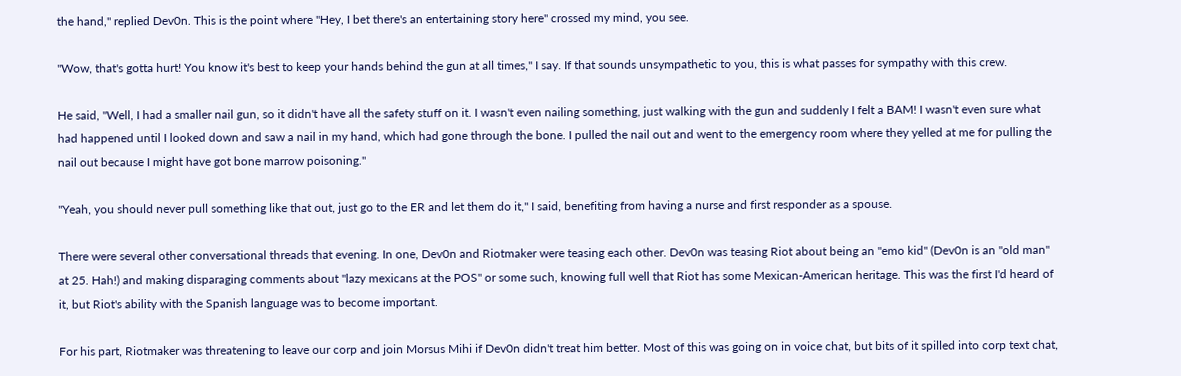the hand," replied Dev0n. This is the point where "Hey, I bet there's an entertaining story here" crossed my mind, you see.

"Wow, that's gotta hurt! You know it's best to keep your hands behind the gun at all times," I say. If that sounds unsympathetic to you, this is what passes for sympathy with this crew.

He said, "Well, I had a smaller nail gun, so it didn't have all the safety stuff on it. I wasn't even nailing something, just walking with the gun and suddenly I felt a BAM! I wasn't even sure what had happened until I looked down and saw a nail in my hand, which had gone through the bone. I pulled the nail out and went to the emergency room where they yelled at me for pulling the nail out because I might have got bone marrow poisoning."

"Yeah, you should never pull something like that out, just go to the ER and let them do it," I said, benefiting from having a nurse and first responder as a spouse.

There were several other conversational threads that evening. In one, Dev0n and Riotmaker were teasing each other. Dev0n was teasing Riot about being an "emo kid" (Dev0n is an "old man" at 25. Hah!) and making disparaging comments about "lazy mexicans at the POS" or some such, knowing full well that Riot has some Mexican-American heritage. This was the first I'd heard of it, but Riot's ability with the Spanish language was to become important.

For his part, Riotmaker was threatening to leave our corp and join Morsus Mihi if Dev0n didn't treat him better. Most of this was going on in voice chat, but bits of it spilled into corp text chat,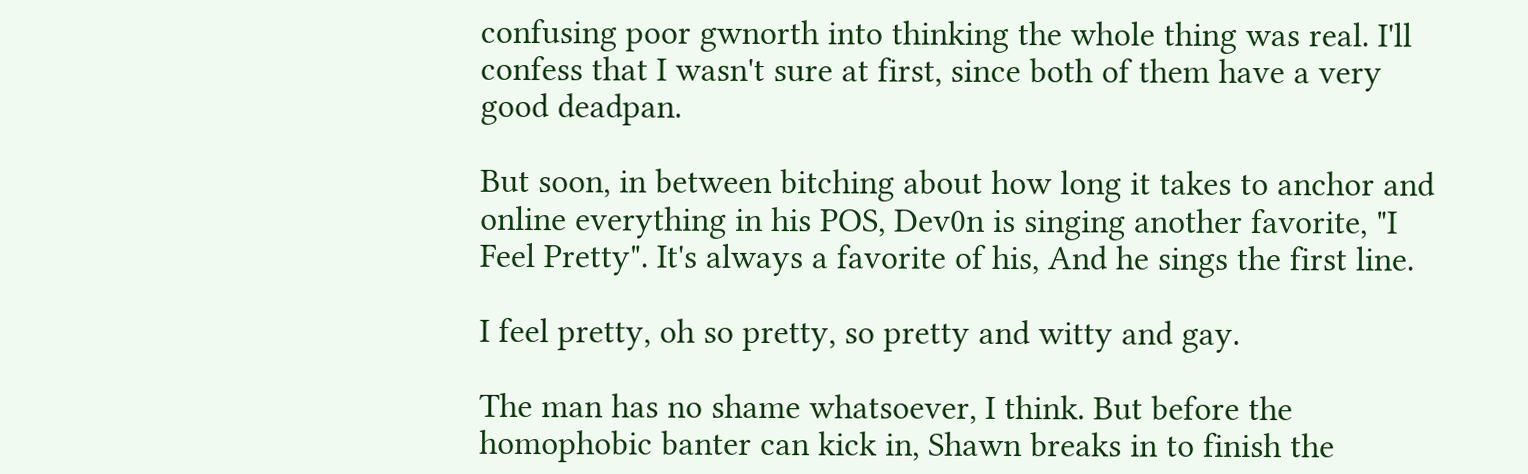confusing poor gwnorth into thinking the whole thing was real. I'll confess that I wasn't sure at first, since both of them have a very good deadpan.

But soon, in between bitching about how long it takes to anchor and online everything in his POS, Dev0n is singing another favorite, "I Feel Pretty". It's always a favorite of his, And he sings the first line.

I feel pretty, oh so pretty, so pretty and witty and gay.

The man has no shame whatsoever, I think. But before the homophobic banter can kick in, Shawn breaks in to finish the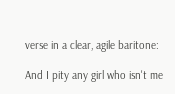verse in a clear, agile baritone:

And I pity any girl who isn't me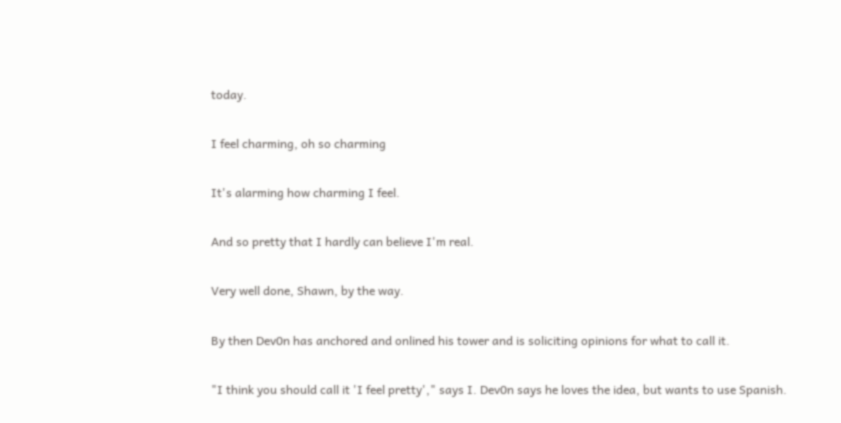today.

I feel charming, oh so charming

It's alarming how charming I feel.

And so pretty that I hardly can believe I'm real.

Very well done, Shawn, by the way.

By then Dev0n has anchored and onlined his tower and is soliciting opinions for what to call it.

"I think you should call it 'I feel pretty'," says I. Dev0n says he loves the idea, but wants to use Spanish.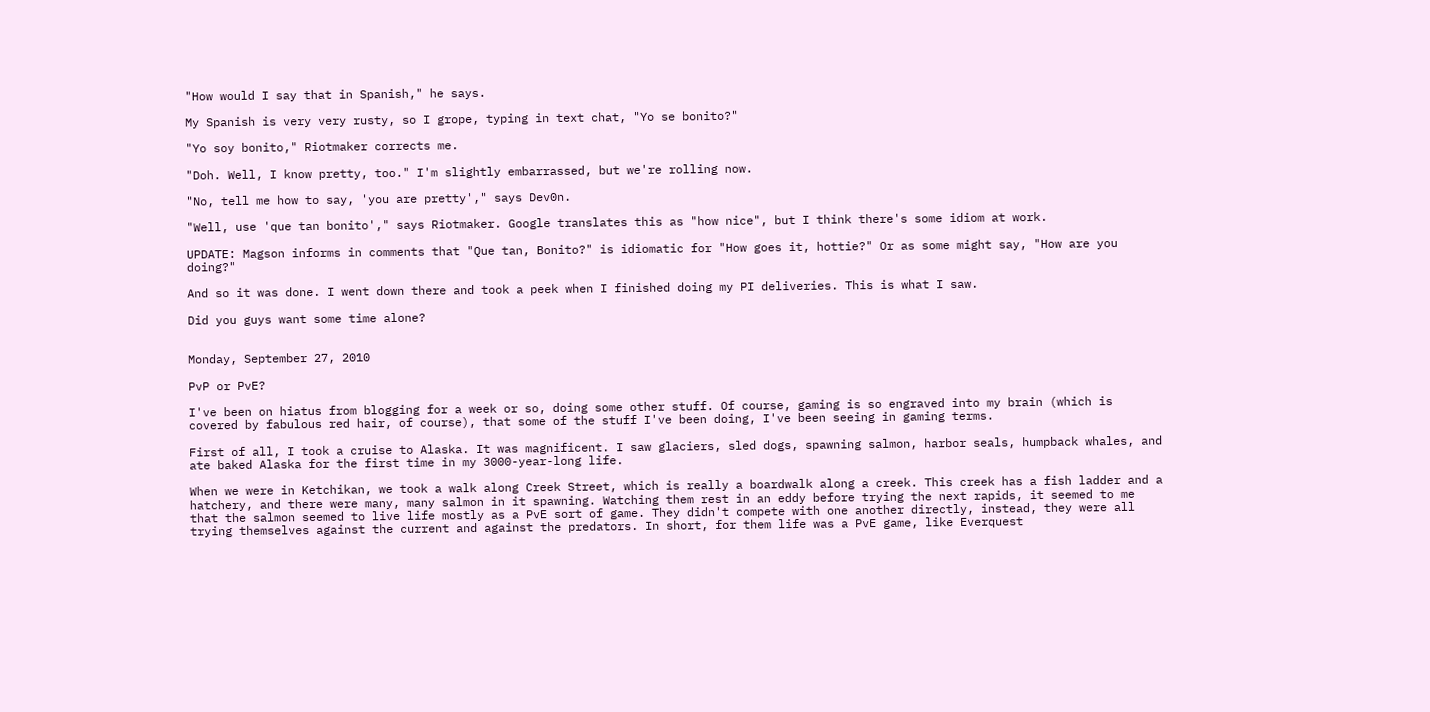"How would I say that in Spanish," he says.

My Spanish is very very rusty, so I grope, typing in text chat, "Yo se bonito?"

"Yo soy bonito," Riotmaker corrects me.

"Doh. Well, I know pretty, too." I'm slightly embarrassed, but we're rolling now.

"No, tell me how to say, 'you are pretty'," says Dev0n.

"Well, use 'que tan bonito'," says Riotmaker. Google translates this as "how nice", but I think there's some idiom at work.

UPDATE: Magson informs in comments that "Que tan, Bonito?" is idiomatic for "How goes it, hottie?" Or as some might say, "How are you doing?"

And so it was done. I went down there and took a peek when I finished doing my PI deliveries. This is what I saw.

Did you guys want some time alone?


Monday, September 27, 2010

PvP or PvE?

I've been on hiatus from blogging for a week or so, doing some other stuff. Of course, gaming is so engraved into my brain (which is covered by fabulous red hair, of course), that some of the stuff I've been doing, I've been seeing in gaming terms.

First of all, I took a cruise to Alaska. It was magnificent. I saw glaciers, sled dogs, spawning salmon, harbor seals, humpback whales, and ate baked Alaska for the first time in my 3000-year-long life.

When we were in Ketchikan, we took a walk along Creek Street, which is really a boardwalk along a creek. This creek has a fish ladder and a hatchery, and there were many, many salmon in it spawning. Watching them rest in an eddy before trying the next rapids, it seemed to me that the salmon seemed to live life mostly as a PvE sort of game. They didn't compete with one another directly, instead, they were all trying themselves against the current and against the predators. In short, for them life was a PvE game, like Everquest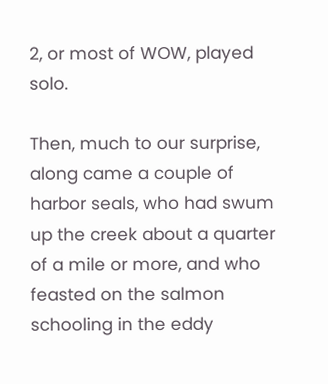2, or most of WOW, played solo.

Then, much to our surprise, along came a couple of harbor seals, who had swum up the creek about a quarter of a mile or more, and who feasted on the salmon schooling in the eddy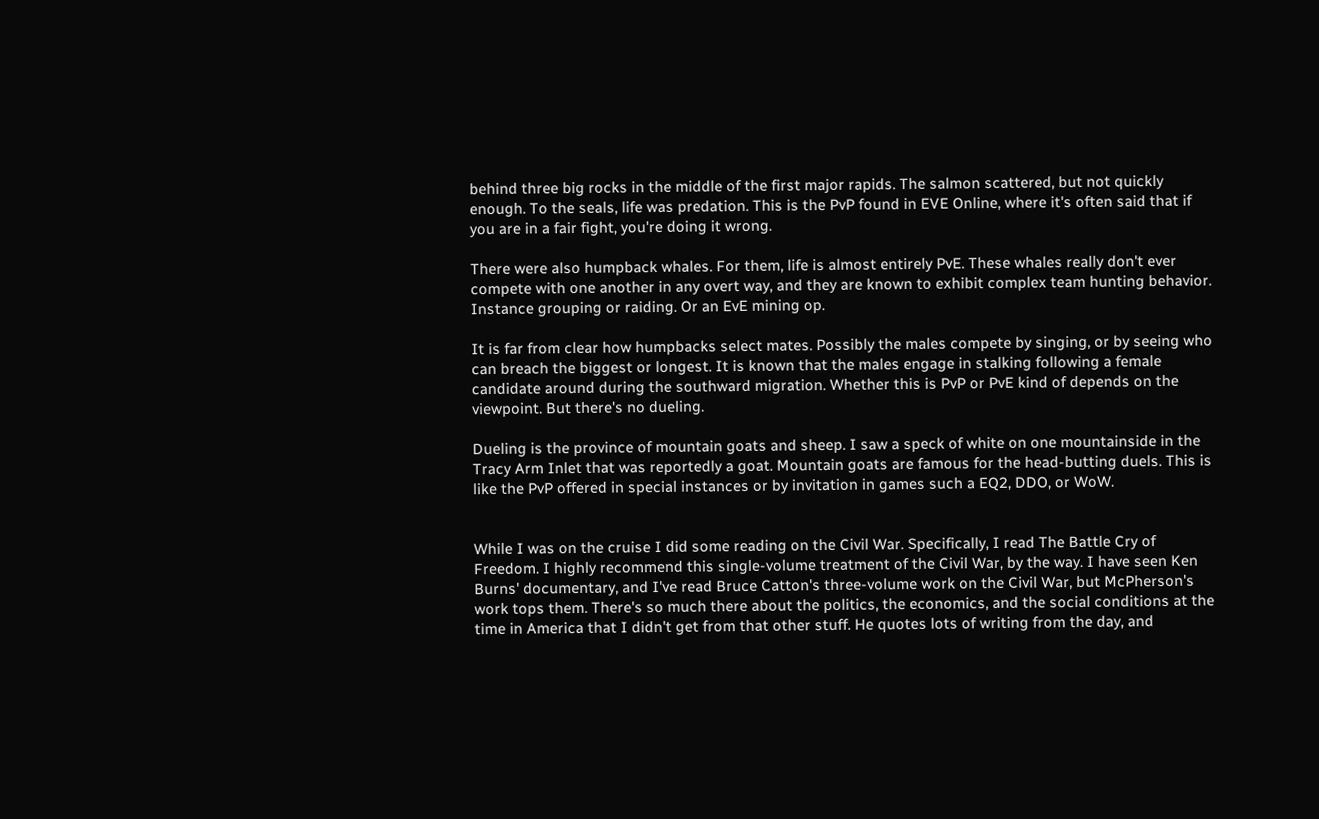behind three big rocks in the middle of the first major rapids. The salmon scattered, but not quickly enough. To the seals, life was predation. This is the PvP found in EVE Online, where it's often said that if you are in a fair fight, you're doing it wrong.

There were also humpback whales. For them, life is almost entirely PvE. These whales really don't ever compete with one another in any overt way, and they are known to exhibit complex team hunting behavior. Instance grouping or raiding. Or an EvE mining op.

It is far from clear how humpbacks select mates. Possibly the males compete by singing, or by seeing who can breach the biggest or longest. It is known that the males engage in stalking following a female candidate around during the southward migration. Whether this is PvP or PvE kind of depends on the viewpoint. But there's no dueling.

Dueling is the province of mountain goats and sheep. I saw a speck of white on one mountainside in the Tracy Arm Inlet that was reportedly a goat. Mountain goats are famous for the head-butting duels. This is like the PvP offered in special instances or by invitation in games such a EQ2, DDO, or WoW.


While I was on the cruise I did some reading on the Civil War. Specifically, I read The Battle Cry of Freedom. I highly recommend this single-volume treatment of the Civil War, by the way. I have seen Ken Burns' documentary, and I've read Bruce Catton's three-volume work on the Civil War, but McPherson's work tops them. There's so much there about the politics, the economics, and the social conditions at the time in America that I didn't get from that other stuff. He quotes lots of writing from the day, and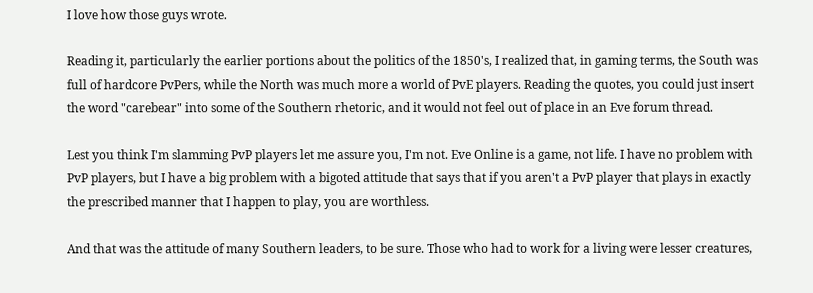I love how those guys wrote.

Reading it, particularly the earlier portions about the politics of the 1850's, I realized that, in gaming terms, the South was full of hardcore PvPers, while the North was much more a world of PvE players. Reading the quotes, you could just insert the word "carebear" into some of the Southern rhetoric, and it would not feel out of place in an Eve forum thread.

Lest you think I'm slamming PvP players let me assure you, I'm not. Eve Online is a game, not life. I have no problem with PvP players, but I have a big problem with a bigoted attitude that says that if you aren't a PvP player that plays in exactly the prescribed manner that I happen to play, you are worthless.

And that was the attitude of many Southern leaders, to be sure. Those who had to work for a living were lesser creatures,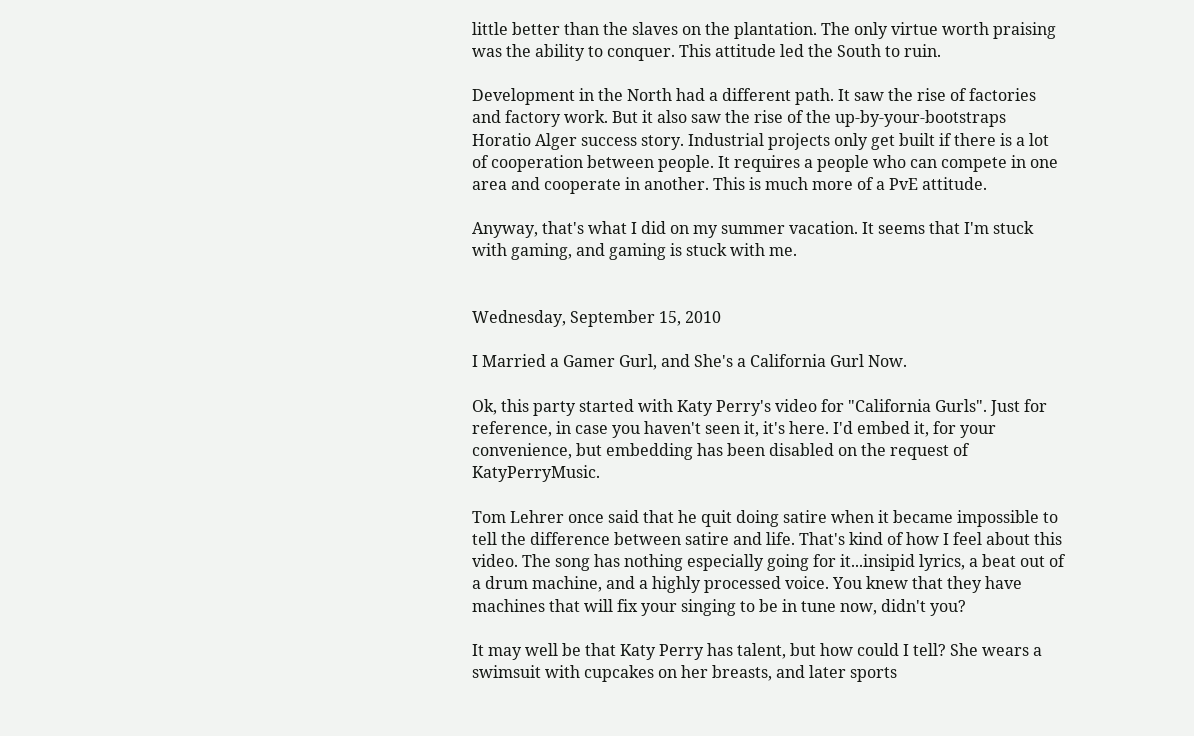little better than the slaves on the plantation. The only virtue worth praising was the ability to conquer. This attitude led the South to ruin.

Development in the North had a different path. It saw the rise of factories and factory work. But it also saw the rise of the up-by-your-bootstraps Horatio Alger success story. Industrial projects only get built if there is a lot of cooperation between people. It requires a people who can compete in one area and cooperate in another. This is much more of a PvE attitude.

Anyway, that's what I did on my summer vacation. It seems that I'm stuck with gaming, and gaming is stuck with me.


Wednesday, September 15, 2010

I Married a Gamer Gurl, and She's a California Gurl Now.

Ok, this party started with Katy Perry's video for "California Gurls". Just for reference, in case you haven't seen it, it's here. I'd embed it, for your convenience, but embedding has been disabled on the request of KatyPerryMusic.

Tom Lehrer once said that he quit doing satire when it became impossible to tell the difference between satire and life. That's kind of how I feel about this video. The song has nothing especially going for it...insipid lyrics, a beat out of a drum machine, and a highly processed voice. You knew that they have machines that will fix your singing to be in tune now, didn't you?

It may well be that Katy Perry has talent, but how could I tell? She wears a swimsuit with cupcakes on her breasts, and later sports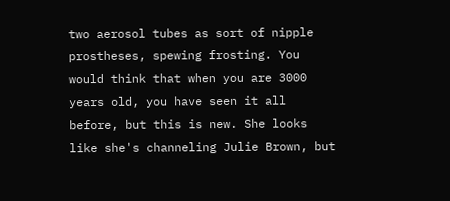two aerosol tubes as sort of nipple prostheses, spewing frosting. You would think that when you are 3000 years old, you have seen it all before, but this is new. She looks like she's channeling Julie Brown, but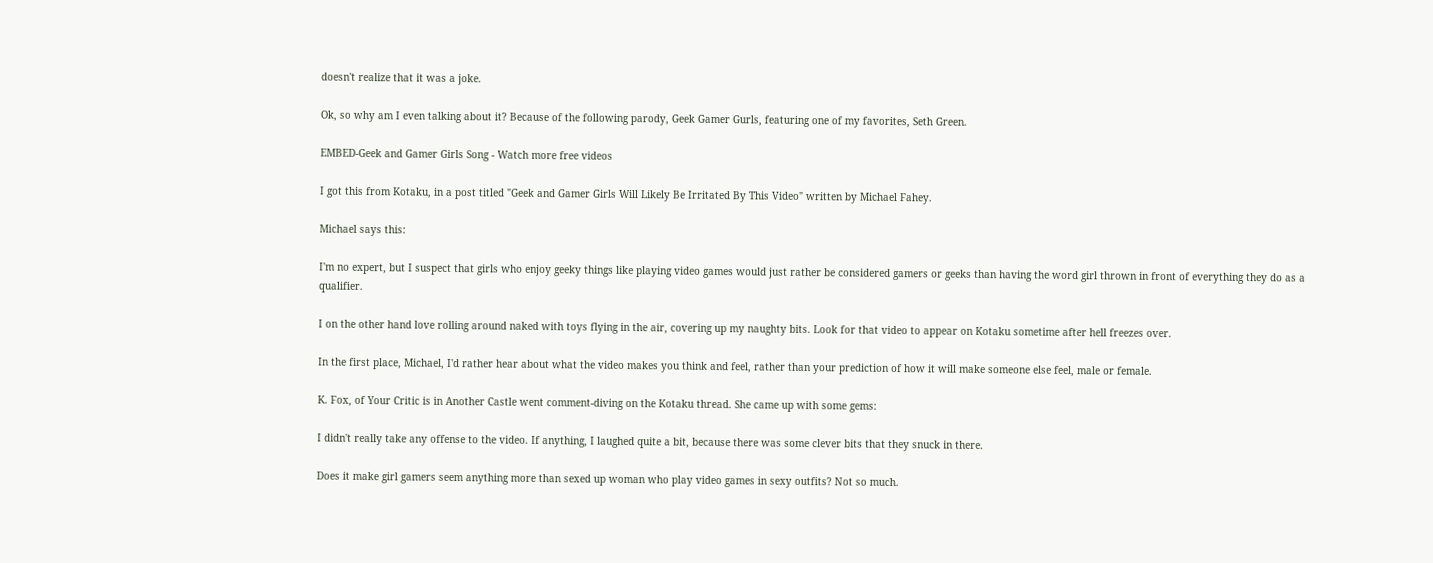doesn't realize that it was a joke.

Ok, so why am I even talking about it? Because of the following parody, Geek Gamer Gurls, featuring one of my favorites, Seth Green.

EMBED-Geek and Gamer Girls Song - Watch more free videos

I got this from Kotaku, in a post titled "Geek and Gamer Girls Will Likely Be Irritated By This Video" written by Michael Fahey.

Michael says this:

I'm no expert, but I suspect that girls who enjoy geeky things like playing video games would just rather be considered gamers or geeks than having the word girl thrown in front of everything they do as a qualifier.

I on the other hand love rolling around naked with toys flying in the air, covering up my naughty bits. Look for that video to appear on Kotaku sometime after hell freezes over.

In the first place, Michael, I'd rather hear about what the video makes you think and feel, rather than your prediction of how it will make someone else feel, male or female.

K. Fox, of Your Critic is in Another Castle went comment-diving on the Kotaku thread. She came up with some gems:

I didn't really take any offense to the video. If anything, I laughed quite a bit, because there was some clever bits that they snuck in there.

Does it make girl gamers seem anything more than sexed up woman who play video games in sexy outfits? Not so much.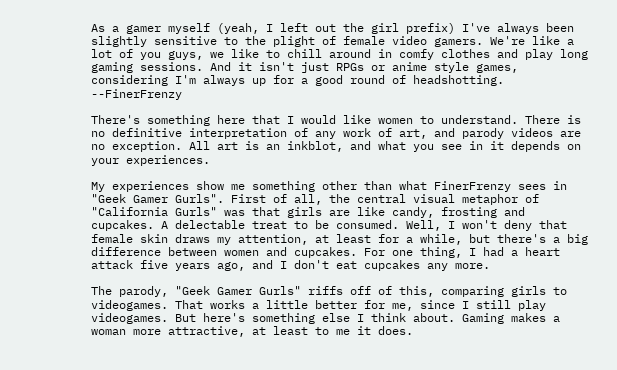As a gamer myself (yeah, I left out the girl prefix) I've always been slightly sensitive to the plight of female video gamers. We're like a lot of you guys, we like to chill around in comfy clothes and play long gaming sessions. And it isn't just RPGs or anime style games, considering I'm always up for a good round of headshotting. --FinerFrenzy

There's something here that I would like women to understand. There is no definitive interpretation of any work of art, and parody videos are no exception. All art is an inkblot, and what you see in it depends on your experiences.

My experiences show me something other than what FinerFrenzy sees in "Geek Gamer Gurls". First of all, the central visual metaphor of "California Gurls" was that girls are like candy, frosting and cupcakes. A delectable treat to be consumed. Well, I won't deny that female skin draws my attention, at least for a while, but there's a big difference between women and cupcakes. For one thing, I had a heart attack five years ago, and I don't eat cupcakes any more.

The parody, "Geek Gamer Gurls" riffs off of this, comparing girls to videogames. That works a little better for me, since I still play videogames. But here's something else I think about. Gaming makes a woman more attractive, at least to me it does.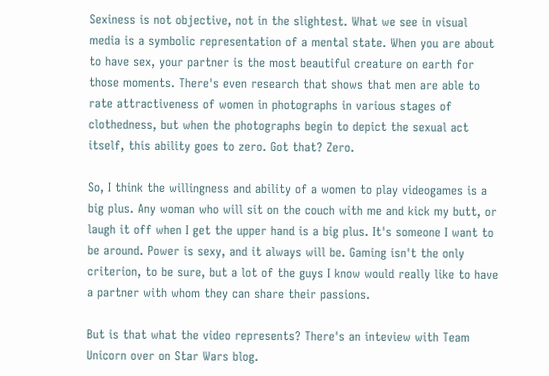Sexiness is not objective, not in the slightest. What we see in visual media is a symbolic representation of a mental state. When you are about to have sex, your partner is the most beautiful creature on earth for those moments. There's even research that shows that men are able to rate attractiveness of women in photographs in various stages of clothedness, but when the photographs begin to depict the sexual act itself, this ability goes to zero. Got that? Zero.

So, I think the willingness and ability of a women to play videogames is a big plus. Any woman who will sit on the couch with me and kick my butt, or laugh it off when I get the upper hand is a big plus. It's someone I want to be around. Power is sexy, and it always will be. Gaming isn't the only criterion, to be sure, but a lot of the guys I know would really like to have a partner with whom they can share their passions.

But is that what the video represents? There's an inteview with Team Unicorn over on Star Wars blog.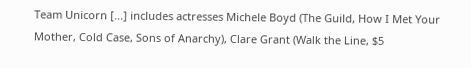Team Unicorn [...] includes actresses Michele Boyd (The Guild, How I Met Your Mother, Cold Case, Sons of Anarchy), Clare Grant (Walk the Line, $5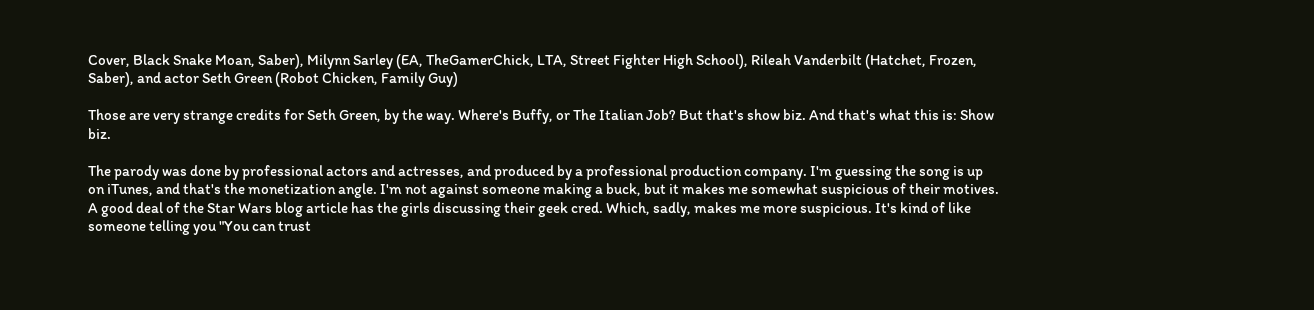Cover, Black Snake Moan, Saber), Milynn Sarley (EA, TheGamerChick, LTA, Street Fighter High School), Rileah Vanderbilt (Hatchet, Frozen, Saber), and actor Seth Green (Robot Chicken, Family Guy)

Those are very strange credits for Seth Green, by the way. Where's Buffy, or The Italian Job? But that's show biz. And that's what this is: Show biz.

The parody was done by professional actors and actresses, and produced by a professional production company. I'm guessing the song is up on iTunes, and that's the monetization angle. I'm not against someone making a buck, but it makes me somewhat suspicious of their motives. A good deal of the Star Wars blog article has the girls discussing their geek cred. Which, sadly, makes me more suspicious. It's kind of like someone telling you "You can trust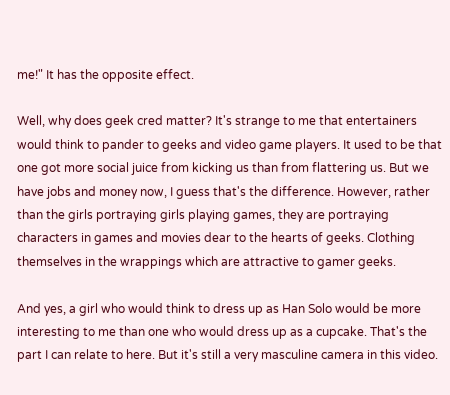me!" It has the opposite effect.

Well, why does geek cred matter? It's strange to me that entertainers would think to pander to geeks and video game players. It used to be that one got more social juice from kicking us than from flattering us. But we have jobs and money now, I guess that's the difference. However, rather than the girls portraying girls playing games, they are portraying characters in games and movies dear to the hearts of geeks. Clothing themselves in the wrappings which are attractive to gamer geeks.

And yes, a girl who would think to dress up as Han Solo would be more interesting to me than one who would dress up as a cupcake. That's the part I can relate to here. But it's still a very masculine camera in this video.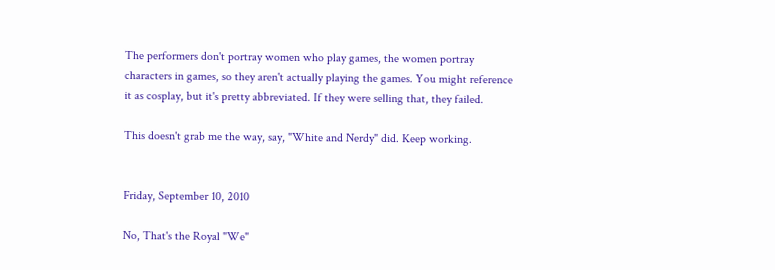The performers don't portray women who play games, the women portray characters in games, so they aren't actually playing the games. You might reference it as cosplay, but it's pretty abbreviated. If they were selling that, they failed.

This doesn't grab me the way, say, "White and Nerdy" did. Keep working.


Friday, September 10, 2010

No, That's the Royal "We"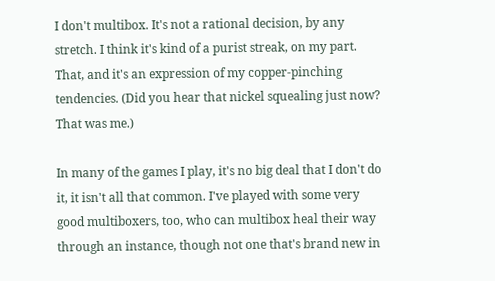I don't multibox. It's not a rational decision, by any stretch. I think it's kind of a purist streak, on my part. That, and it's an expression of my copper-pinching tendencies. (Did you hear that nickel squealing just now? That was me.)

In many of the games I play, it's no big deal that I don't do it, it isn't all that common. I've played with some very good multiboxers, too, who can multibox heal their way through an instance, though not one that's brand new in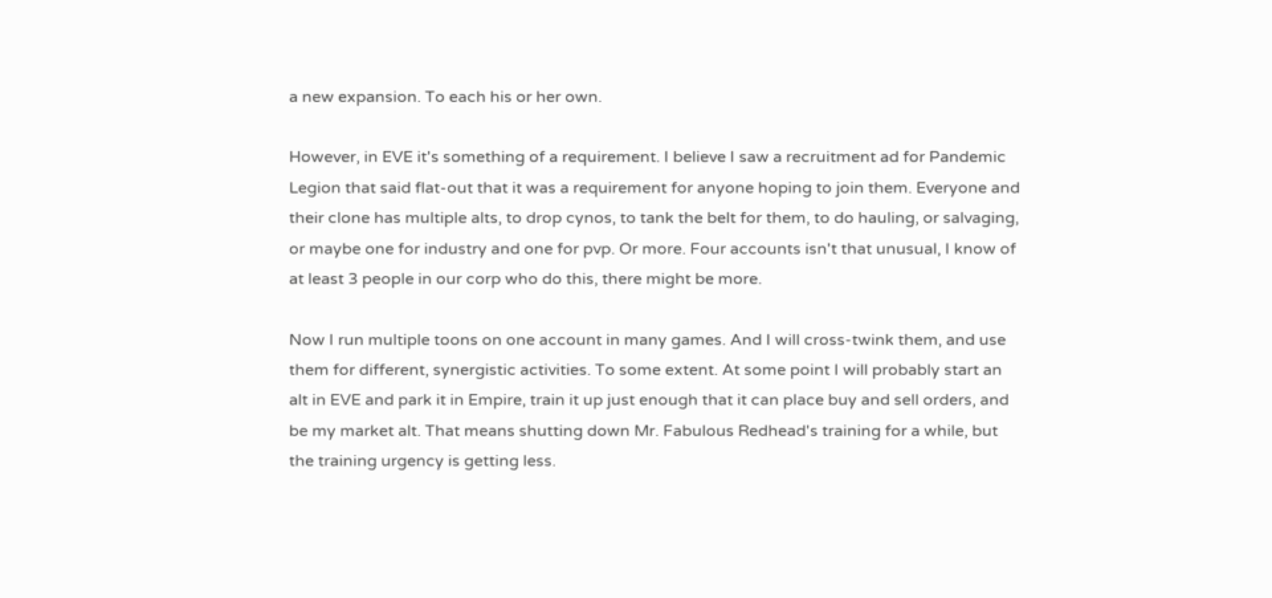a new expansion. To each his or her own.

However, in EVE it's something of a requirement. I believe I saw a recruitment ad for Pandemic Legion that said flat-out that it was a requirement for anyone hoping to join them. Everyone and their clone has multiple alts, to drop cynos, to tank the belt for them, to do hauling, or salvaging, or maybe one for industry and one for pvp. Or more. Four accounts isn't that unusual, I know of at least 3 people in our corp who do this, there might be more.

Now I run multiple toons on one account in many games. And I will cross-twink them, and use them for different, synergistic activities. To some extent. At some point I will probably start an alt in EVE and park it in Empire, train it up just enough that it can place buy and sell orders, and be my market alt. That means shutting down Mr. Fabulous Redhead's training for a while, but the training urgency is getting less.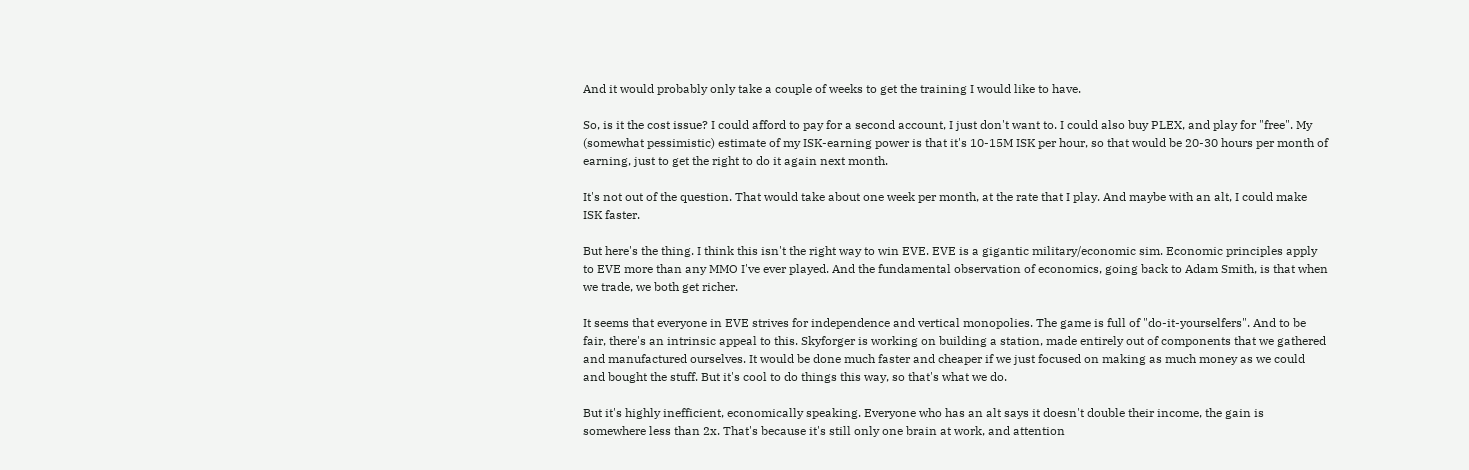And it would probably only take a couple of weeks to get the training I would like to have.

So, is it the cost issue? I could afford to pay for a second account, I just don't want to. I could also buy PLEX, and play for "free". My (somewhat pessimistic) estimate of my ISK-earning power is that it's 10-15M ISK per hour, so that would be 20-30 hours per month of earning, just to get the right to do it again next month.

It's not out of the question. That would take about one week per month, at the rate that I play. And maybe with an alt, I could make ISK faster.

But here's the thing. I think this isn't the right way to win EVE. EVE is a gigantic military/economic sim. Economic principles apply to EVE more than any MMO I've ever played. And the fundamental observation of economics, going back to Adam Smith, is that when we trade, we both get richer.

It seems that everyone in EVE strives for independence and vertical monopolies. The game is full of "do-it-yourselfers". And to be fair, there's an intrinsic appeal to this. Skyforger is working on building a station, made entirely out of components that we gathered and manufactured ourselves. It would be done much faster and cheaper if we just focused on making as much money as we could and bought the stuff. But it's cool to do things this way, so that's what we do.

But it's highly inefficient, economically speaking. Everyone who has an alt says it doesn't double their income, the gain is somewhere less than 2x. That's because it's still only one brain at work, and attention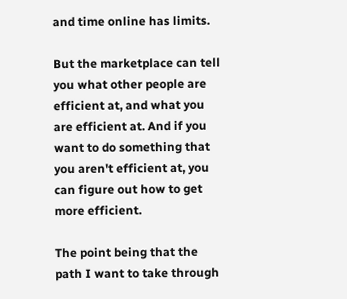and time online has limits.

But the marketplace can tell you what other people are efficient at, and what you are efficient at. And if you want to do something that you aren't efficient at, you can figure out how to get more efficient.

The point being that the path I want to take through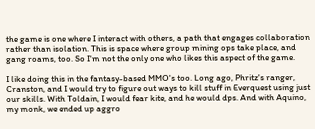the game is one where I interact with others, a path that engages collaboration rather than isolation. This is space where group mining ops take place, and gang roams, too. So I'm not the only one who likes this aspect of the game.

I like doing this in the fantasy-based MMO's too. Long ago, Phritz's ranger, Cranston, and I would try to figure out ways to kill stuff in Everquest using just our skills. With Toldain, I would fear kite, and he would dps. And with Aquino, my monk, we ended up aggro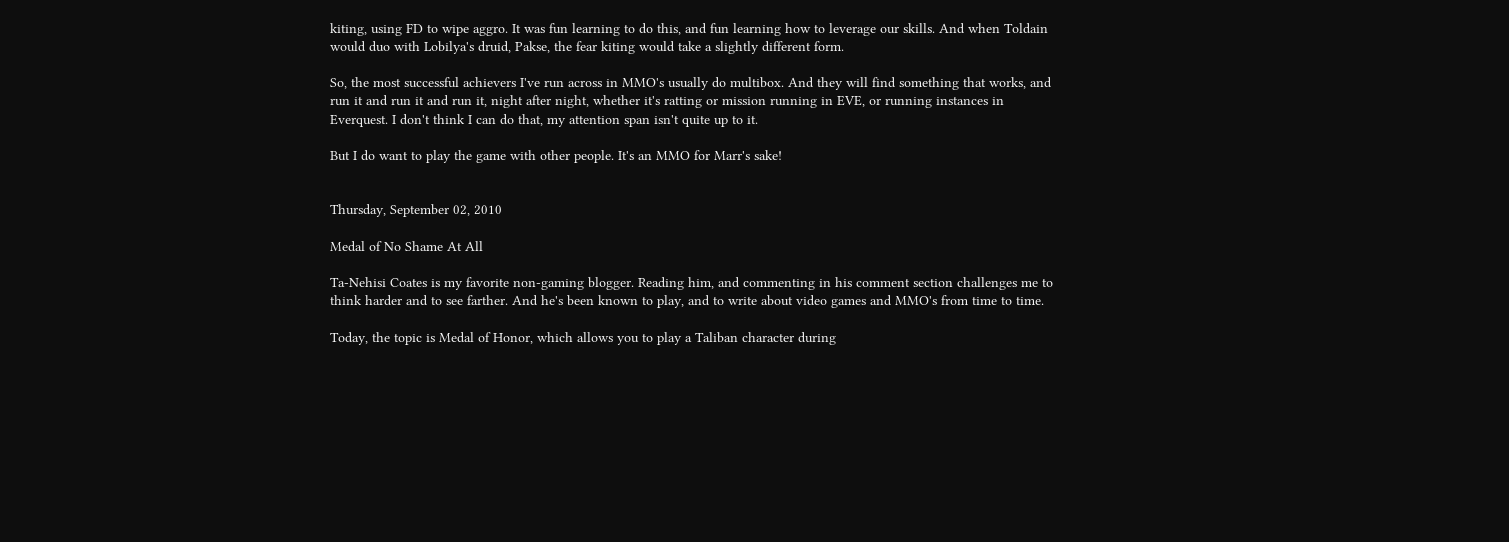kiting, using FD to wipe aggro. It was fun learning to do this, and fun learning how to leverage our skills. And when Toldain would duo with Lobilya's druid, Pakse, the fear kiting would take a slightly different form.

So, the most successful achievers I've run across in MMO's usually do multibox. And they will find something that works, and run it and run it and run it, night after night, whether it's ratting or mission running in EVE, or running instances in Everquest. I don't think I can do that, my attention span isn't quite up to it.

But I do want to play the game with other people. It's an MMO for Marr's sake!


Thursday, September 02, 2010

Medal of No Shame At All

Ta-Nehisi Coates is my favorite non-gaming blogger. Reading him, and commenting in his comment section challenges me to think harder and to see farther. And he's been known to play, and to write about video games and MMO's from time to time.

Today, the topic is Medal of Honor, which allows you to play a Taliban character during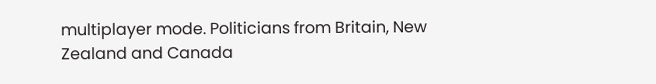multiplayer mode. Politicians from Britain, New Zealand and Canada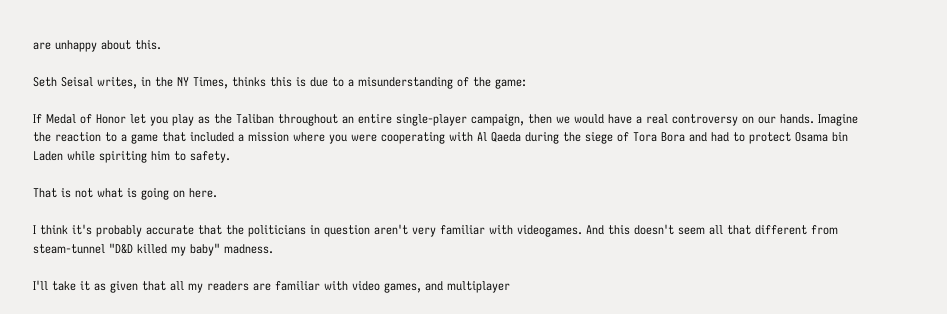are unhappy about this.

Seth Seisal writes, in the NY Times, thinks this is due to a misunderstanding of the game:

If Medal of Honor let you play as the Taliban throughout an entire single-player campaign, then we would have a real controversy on our hands. Imagine the reaction to a game that included a mission where you were cooperating with Al Qaeda during the siege of Tora Bora and had to protect Osama bin Laden while spiriting him to safety.

That is not what is going on here.

I think it's probably accurate that the politicians in question aren't very familiar with videogames. And this doesn't seem all that different from steam-tunnel "D&D killed my baby" madness.

I'll take it as given that all my readers are familiar with video games, and multiplayer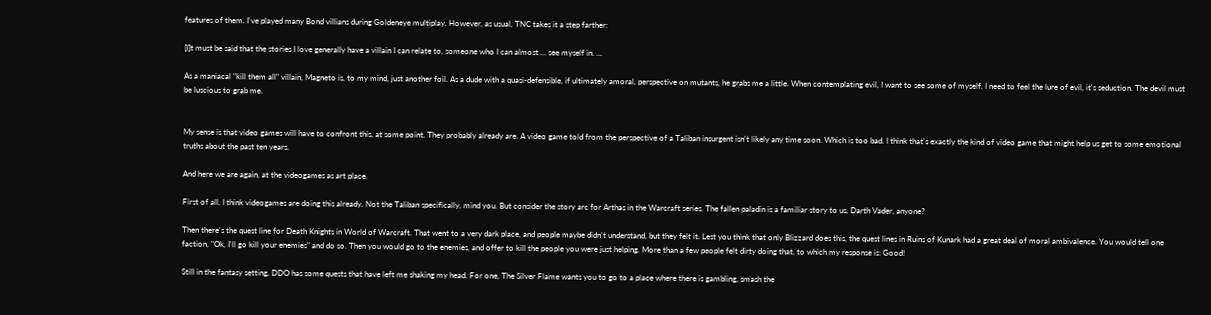features of them. I've played many Bond villians during Goldeneye multiplay. However, as usual, TNC takes it a step farther:

[I]t must be said that the stories I love generally have a villain I can relate to, someone who I can almost ... see myself in. ...

As a maniacal "kill them all" villain, Magneto is, to my mind, just another foil. As a dude with a quasi-defensible, if ultimately amoral, perspective on mutants, he grabs me a little. When contemplating evil, I want to see some of myself. I need to feel the lure of evil, it's seduction. The devil must be luscious to grab me.


My sense is that video games will have to confront this, at some point. They probably already are. A video game told from the perspective of a Taliban insurgent isn't likely any time soon. Which is too bad. I think that's exactly the kind of video game that might help us get to some emotional truths about the past ten years.

And here we are again, at the videogames as art place.

First of all, I think videogames are doing this already. Not the Taliban specifically, mind you. But consider the story arc for Arthas in the Warcraft series. The fallen paladin is a familiar story to us, Darth Vader, anyone?

Then there's the quest line for Death Knights in World of Warcraft. That went to a very dark place, and people maybe didn't understand, but they felt it. Lest you think that only Blizzard does this, the quest lines in Ruins of Kunark had a great deal of moral ambivalence. You would tell one faction, "Ok, I'll go kill your enemies" and do so. Then you would go to the enemies, and offer to kill the people you were just helping. More than a few people felt dirty doing that, to which my response is: Good!

Still in the fantasy setting, DDO has some quests that have left me shaking my head. For one, The Silver Flame wants you to go to a place where there is gambling, smash the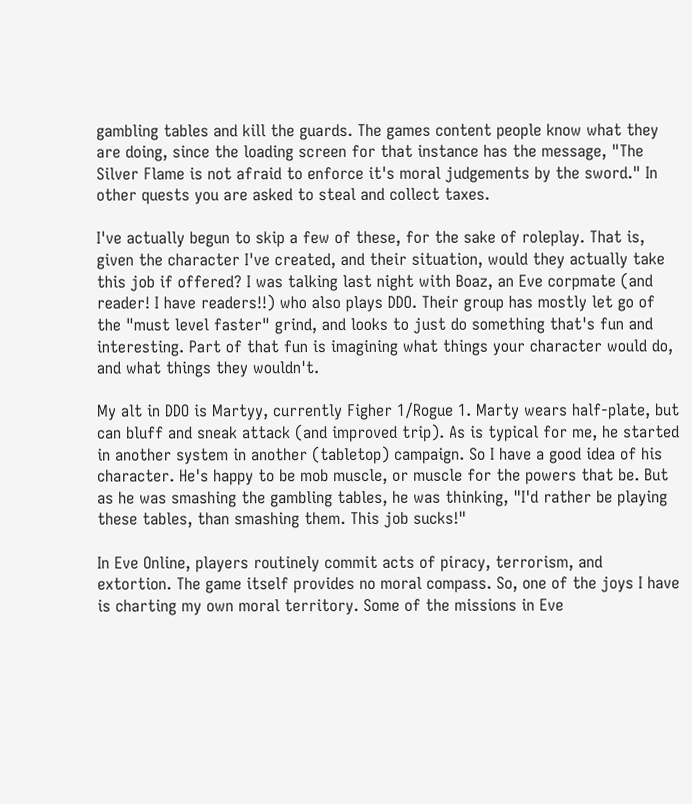gambling tables and kill the guards. The games content people know what they are doing, since the loading screen for that instance has the message, "The Silver Flame is not afraid to enforce it's moral judgements by the sword." In other quests you are asked to steal and collect taxes.

I've actually begun to skip a few of these, for the sake of roleplay. That is, given the character I've created, and their situation, would they actually take this job if offered? I was talking last night with Boaz, an Eve corpmate (and reader! I have readers!!) who also plays DDO. Their group has mostly let go of the "must level faster" grind, and looks to just do something that's fun and interesting. Part of that fun is imagining what things your character would do, and what things they wouldn't.

My alt in DDO is Martyy, currently Figher 1/Rogue 1. Marty wears half-plate, but can bluff and sneak attack (and improved trip). As is typical for me, he started in another system in another (tabletop) campaign. So I have a good idea of his character. He's happy to be mob muscle, or muscle for the powers that be. But as he was smashing the gambling tables, he was thinking, "I'd rather be playing these tables, than smashing them. This job sucks!"

In Eve Online, players routinely commit acts of piracy, terrorism, and extortion. The game itself provides no moral compass. So, one of the joys I have is charting my own moral territory. Some of the missions in Eve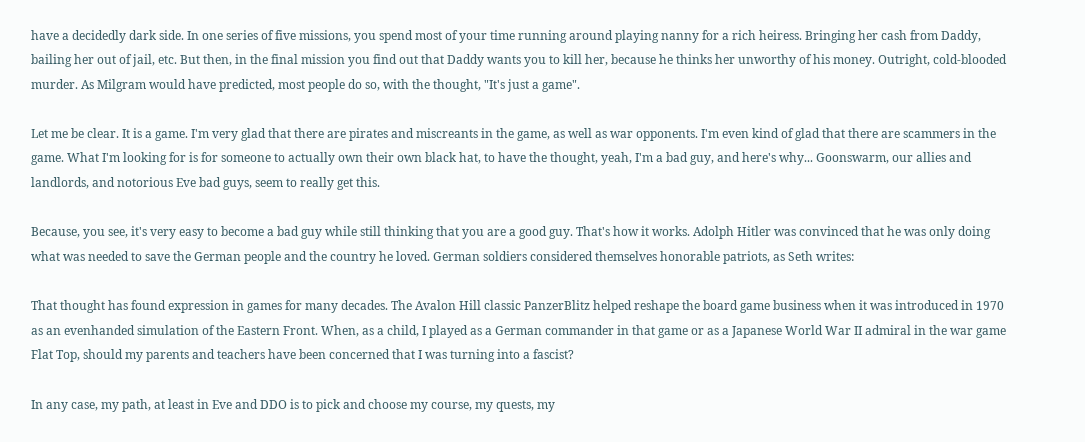have a decidedly dark side. In one series of five missions, you spend most of your time running around playing nanny for a rich heiress. Bringing her cash from Daddy, bailing her out of jail, etc. But then, in the final mission you find out that Daddy wants you to kill her, because he thinks her unworthy of his money. Outright, cold-blooded murder. As Milgram would have predicted, most people do so, with the thought, "It's just a game".

Let me be clear. It is a game. I'm very glad that there are pirates and miscreants in the game, as well as war opponents. I'm even kind of glad that there are scammers in the game. What I'm looking for is for someone to actually own their own black hat, to have the thought, yeah, I'm a bad guy, and here's why... Goonswarm, our allies and landlords, and notorious Eve bad guys, seem to really get this.

Because, you see, it's very easy to become a bad guy while still thinking that you are a good guy. That's how it works. Adolph Hitler was convinced that he was only doing what was needed to save the German people and the country he loved. German soldiers considered themselves honorable patriots, as Seth writes:

That thought has found expression in games for many decades. The Avalon Hill classic PanzerBlitz helped reshape the board game business when it was introduced in 1970 as an evenhanded simulation of the Eastern Front. When, as a child, I played as a German commander in that game or as a Japanese World War II admiral in the war game Flat Top, should my parents and teachers have been concerned that I was turning into a fascist?

In any case, my path, at least in Eve and DDO is to pick and choose my course, my quests, my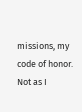missions, my code of honor. Not as I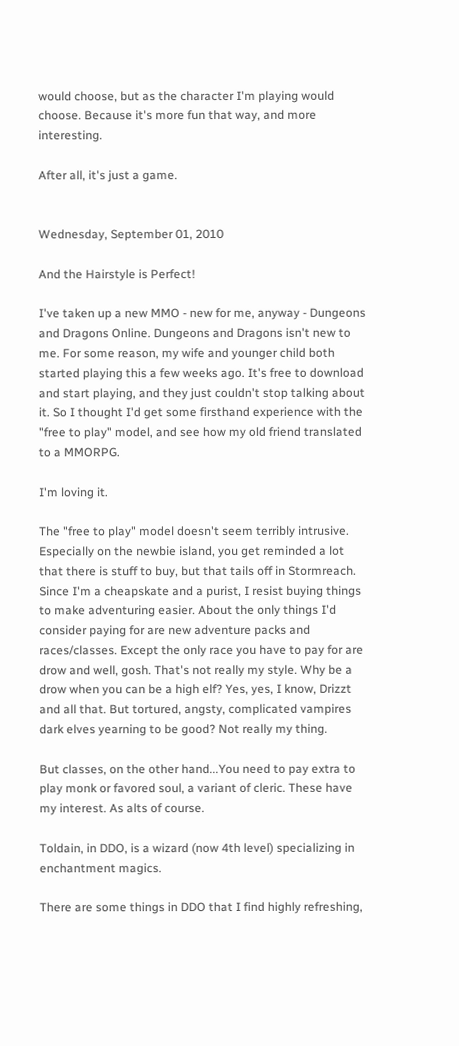would choose, but as the character I'm playing would choose. Because it's more fun that way, and more interesting.

After all, it's just a game.


Wednesday, September 01, 2010

And the Hairstyle is Perfect!

I've taken up a new MMO - new for me, anyway - Dungeons and Dragons Online. Dungeons and Dragons isn't new to me. For some reason, my wife and younger child both started playing this a few weeks ago. It's free to download and start playing, and they just couldn't stop talking about it. So I thought I'd get some firsthand experience with the "free to play" model, and see how my old friend translated to a MMORPG.

I'm loving it.

The "free to play" model doesn't seem terribly intrusive. Especially on the newbie island, you get reminded a lot that there is stuff to buy, but that tails off in Stormreach. Since I'm a cheapskate and a purist, I resist buying things to make adventuring easier. About the only things I'd consider paying for are new adventure packs and races/classes. Except the only race you have to pay for are drow and well, gosh. That's not really my style. Why be a drow when you can be a high elf? Yes, yes, I know, Drizzt and all that. But tortured, angsty, complicated vampires dark elves yearning to be good? Not really my thing.

But classes, on the other hand...You need to pay extra to play monk or favored soul, a variant of cleric. These have my interest. As alts of course.

Toldain, in DDO, is a wizard (now 4th level) specializing in enchantment magics.

There are some things in DDO that I find highly refreshing,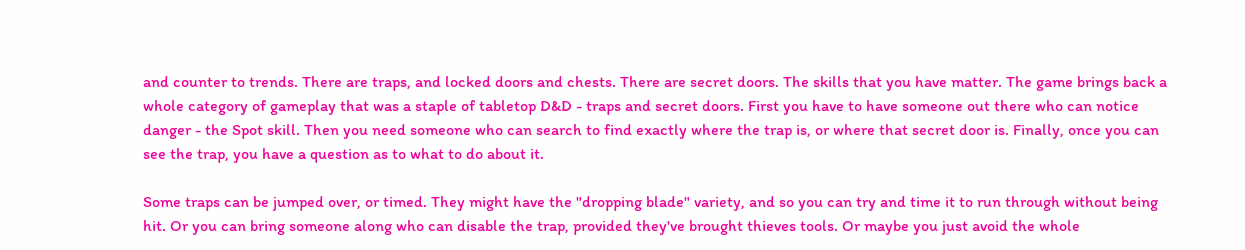and counter to trends. There are traps, and locked doors and chests. There are secret doors. The skills that you have matter. The game brings back a whole category of gameplay that was a staple of tabletop D&D - traps and secret doors. First you have to have someone out there who can notice danger - the Spot skill. Then you need someone who can search to find exactly where the trap is, or where that secret door is. Finally, once you can see the trap, you have a question as to what to do about it.

Some traps can be jumped over, or timed. They might have the "dropping blade" variety, and so you can try and time it to run through without being hit. Or you can bring someone along who can disable the trap, provided they've brought thieves tools. Or maybe you just avoid the whole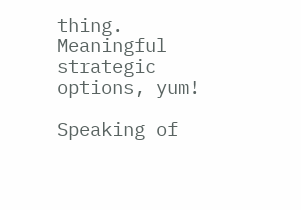thing. Meaningful strategic options, yum!

Speaking of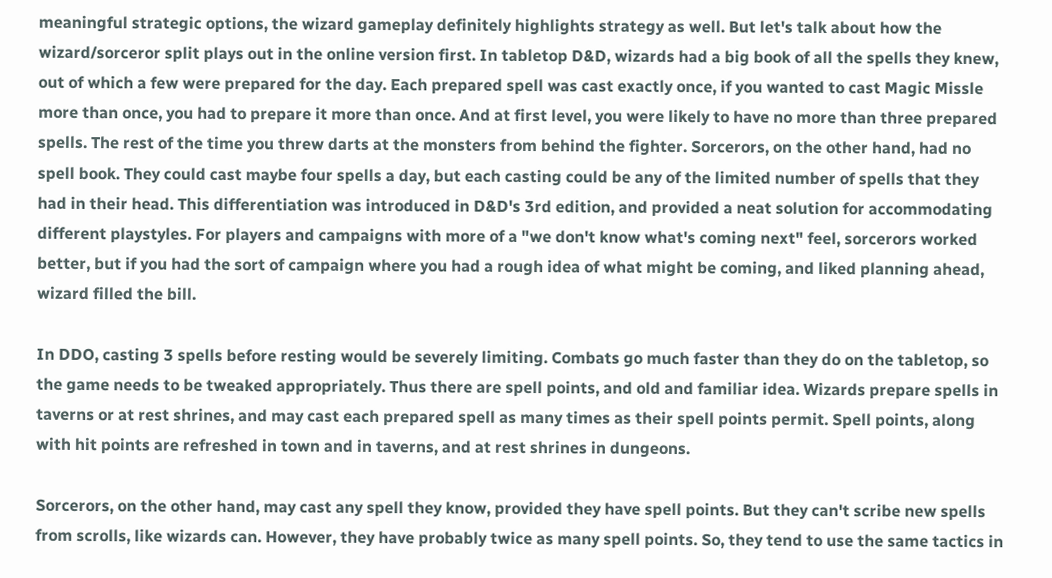meaningful strategic options, the wizard gameplay definitely highlights strategy as well. But let's talk about how the wizard/sorceror split plays out in the online version first. In tabletop D&D, wizards had a big book of all the spells they knew, out of which a few were prepared for the day. Each prepared spell was cast exactly once, if you wanted to cast Magic Missle more than once, you had to prepare it more than once. And at first level, you were likely to have no more than three prepared spells. The rest of the time you threw darts at the monsters from behind the fighter. Sorcerors, on the other hand, had no spell book. They could cast maybe four spells a day, but each casting could be any of the limited number of spells that they had in their head. This differentiation was introduced in D&D's 3rd edition, and provided a neat solution for accommodating different playstyles. For players and campaigns with more of a "we don't know what's coming next" feel, sorcerors worked better, but if you had the sort of campaign where you had a rough idea of what might be coming, and liked planning ahead, wizard filled the bill.

In DDO, casting 3 spells before resting would be severely limiting. Combats go much faster than they do on the tabletop, so the game needs to be tweaked appropriately. Thus there are spell points, and old and familiar idea. Wizards prepare spells in taverns or at rest shrines, and may cast each prepared spell as many times as their spell points permit. Spell points, along with hit points are refreshed in town and in taverns, and at rest shrines in dungeons.

Sorcerors, on the other hand, may cast any spell they know, provided they have spell points. But they can't scribe new spells from scrolls, like wizards can. However, they have probably twice as many spell points. So, they tend to use the same tactics in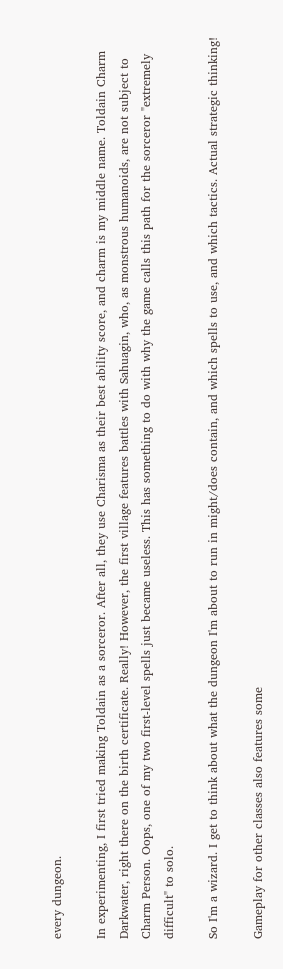every dungeon.

In experimenting, I first tried making Toldain as a sorceror. After all, they use Charisma as their best ability score, and charm is my middle name. Toldain Charm Darkwater, right there on the birth certificate. Really! However, the first village features battles with Sahuagin, who, as monstrous humanoids, are not subject to Charm Person. Oops, one of my two first-level spells just became useless. This has something to do with why the game calls this path for the sorceror "extremely difficult" to solo.

So I'm a wizard. I get to think about what the dungeon I'm about to run in might/does contain, and which spells to use, and which tactics. Actual strategic thinking!

Gameplay for other classes also features some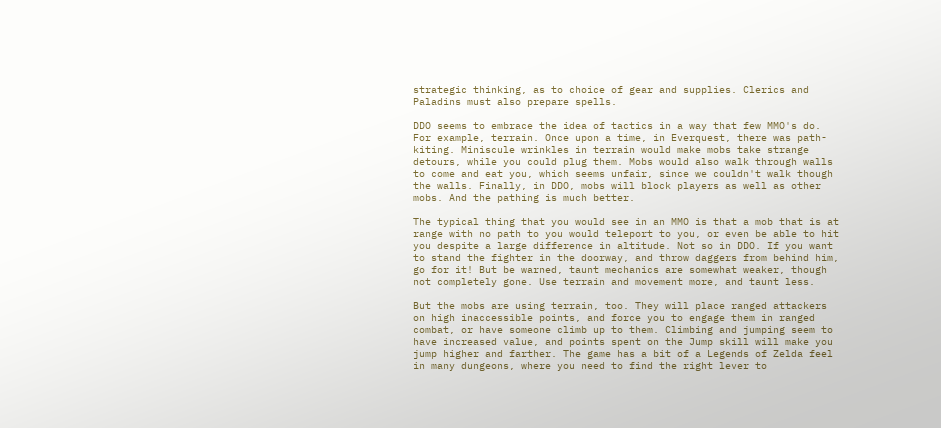strategic thinking, as to choice of gear and supplies. Clerics and Paladins must also prepare spells.

DDO seems to embrace the idea of tactics in a way that few MMO's do. For example, terrain. Once upon a time, in Everquest, there was path-kiting. Miniscule wrinkles in terrain would make mobs take strange detours, while you could plug them. Mobs would also walk through walls to come and eat you, which seems unfair, since we couldn't walk though the walls. Finally, in DDO, mobs will block players as well as other mobs. And the pathing is much better.

The typical thing that you would see in an MMO is that a mob that is at range with no path to you would teleport to you, or even be able to hit you despite a large difference in altitude. Not so in DDO. If you want to stand the fighter in the doorway, and throw daggers from behind him, go for it! But be warned, taunt mechanics are somewhat weaker, though not completely gone. Use terrain and movement more, and taunt less.

But the mobs are using terrain, too. They will place ranged attackers on high inaccessible points, and force you to engage them in ranged combat, or have someone climb up to them. Climbing and jumping seem to have increased value, and points spent on the Jump skill will make you jump higher and farther. The game has a bit of a Legends of Zelda feel in many dungeons, where you need to find the right lever to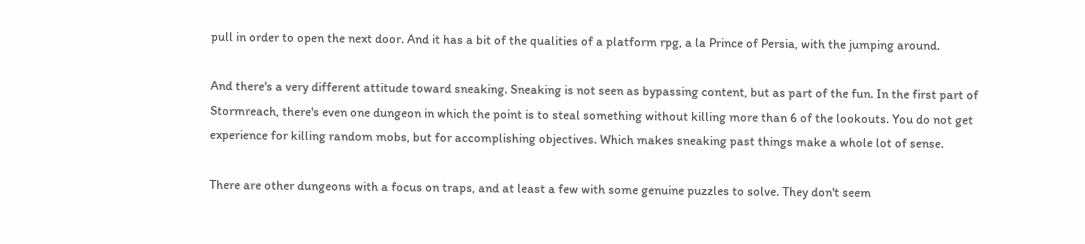pull in order to open the next door. And it has a bit of the qualities of a platform rpg, a la Prince of Persia, with the jumping around.

And there's a very different attitude toward sneaking. Sneaking is not seen as bypassing content, but as part of the fun. In the first part of Stormreach, there's even one dungeon in which the point is to steal something without killing more than 6 of the lookouts. You do not get experience for killing random mobs, but for accomplishing objectives. Which makes sneaking past things make a whole lot of sense.

There are other dungeons with a focus on traps, and at least a few with some genuine puzzles to solve. They don't seem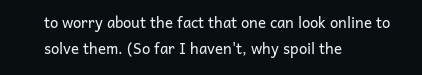to worry about the fact that one can look online to solve them. (So far I haven't, why spoil the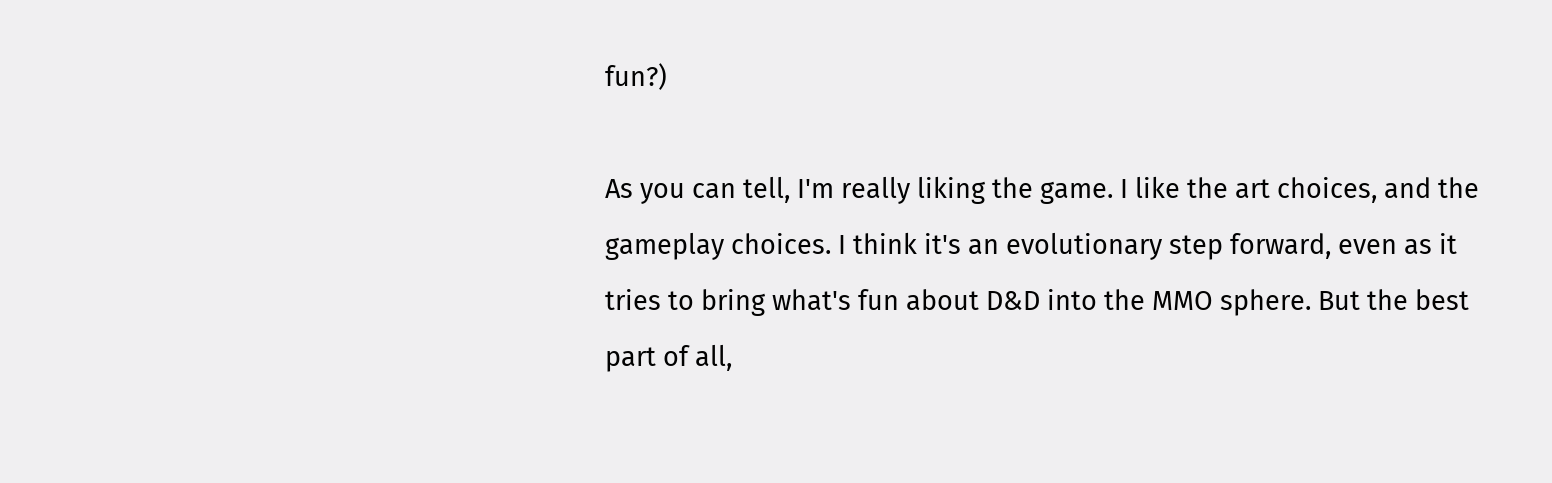fun?)

As you can tell, I'm really liking the game. I like the art choices, and the gameplay choices. I think it's an evolutionary step forward, even as it tries to bring what's fun about D&D into the MMO sphere. But the best part of all,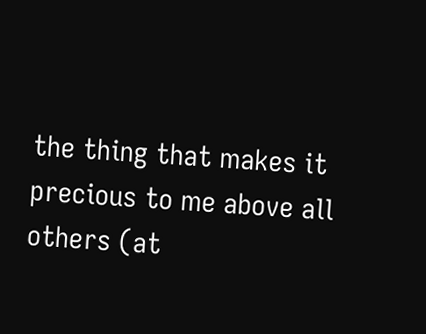the thing that makes it precious to me above all others (at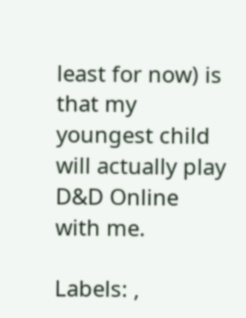least for now) is that my youngest child will actually play D&D Online with me.

Labels: ,